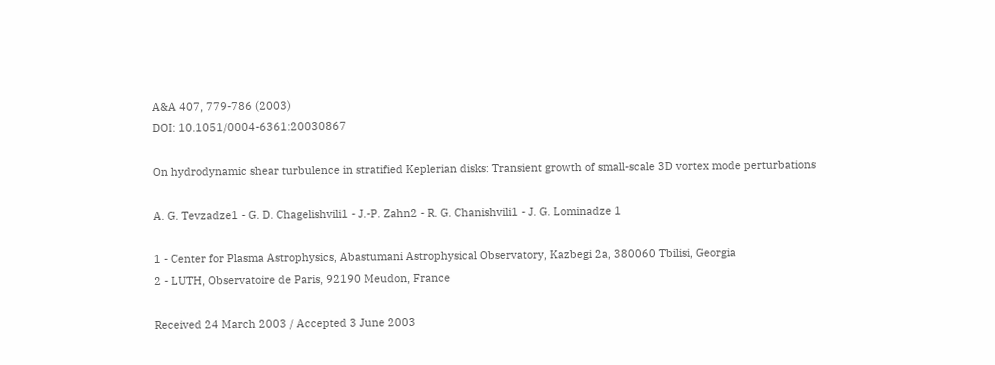A&A 407, 779-786 (2003)
DOI: 10.1051/0004-6361:20030867

On hydrodynamic shear turbulence in stratified Keplerian disks: Transient growth of small-scale 3D vortex mode perturbations

A. G. Tevzadze1 - G. D. Chagelishvili1 - J.-P. Zahn2 - R. G. Chanishvili1 - J. G. Lominadze 1

1 - Center for Plasma Astrophysics, Abastumani Astrophysical Observatory, Kazbegi 2a, 380060 Tbilisi, Georgia
2 - LUTH, Observatoire de Paris, 92190 Meudon, France

Received 24 March 2003 / Accepted 3 June 2003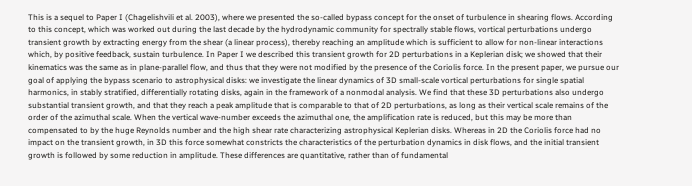This is a sequel to Paper I (Chagelishvili et al. 2003), where we presented the so-called bypass concept for the onset of turbulence in shearing flows. According to this concept, which was worked out during the last decade by the hydrodynamic community for spectrally stable flows, vortical perturbations undergo transient growth by extracting energy from the shear (a linear process), thereby reaching an amplitude which is sufficient to allow for non-linear interactions which, by positive feedback, sustain turbulence. In Paper I we described this transient growth for 2D perturbations in a Keplerian disk; we showed that their kinematics was the same as in plane-parallel flow, and thus that they were not modified by the presence of the Coriolis force. In the present paper, we pursue our goal of applying the bypass scenario to astrophysical disks: we investigate the linear dynamics of 3D small-scale vortical perturbations for single spatial harmonics, in stably stratified, differentially rotating disks, again in the framework of a nonmodal analysis. We find that these 3D perturbations also undergo substantial transient growth, and that they reach a peak amplitude that is comparable to that of 2D perturbations, as long as their vertical scale remains of the order of the azimuthal scale. When the vertical wave-number exceeds the azimuthal one, the amplification rate is reduced, but this may be more than compensated to by the huge Reynolds number and the high shear rate characterizing astrophysical Keplerian disks. Whereas in 2D the Coriolis force had no impact on the transient growth, in 3D this force somewhat constricts the characteristics of the perturbation dynamics in disk flows, and the initial transient growth is followed by some reduction in amplitude. These differences are quantitative, rather than of fundamental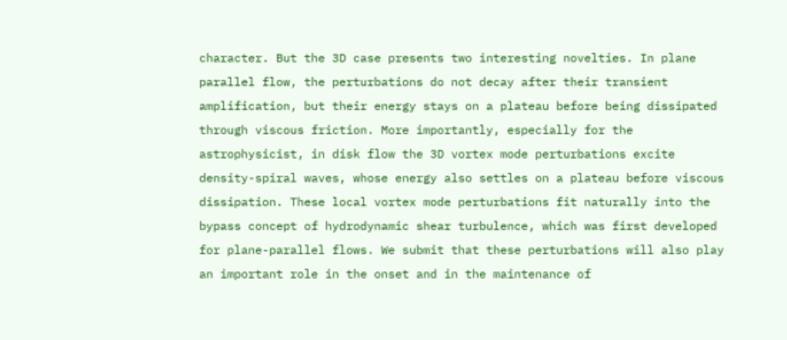character. But the 3D case presents two interesting novelties. In plane parallel flow, the perturbations do not decay after their transient amplification, but their energy stays on a plateau before being dissipated through viscous friction. More importantly, especially for the astrophysicist, in disk flow the 3D vortex mode perturbations excite density-spiral waves, whose energy also settles on a plateau before viscous dissipation. These local vortex mode perturbations fit naturally into the bypass concept of hydrodynamic shear turbulence, which was first developed for plane-parallel flows. We submit that these perturbations will also play an important role in the onset and in the maintenance of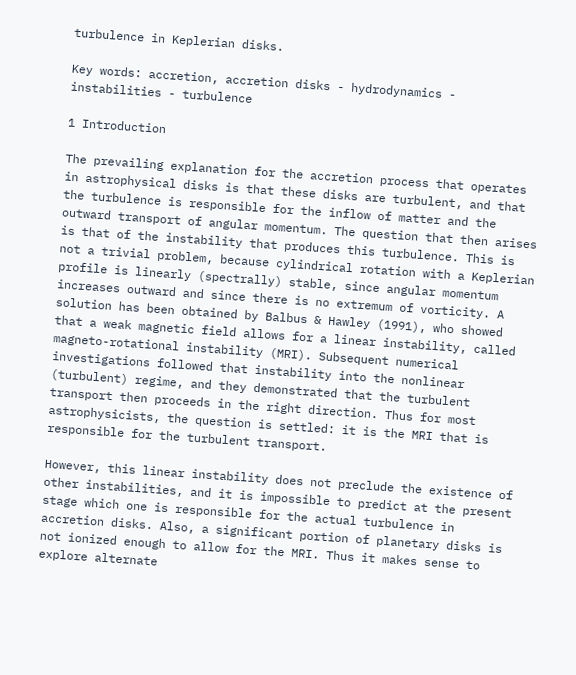turbulence in Keplerian disks.

Key words: accretion, accretion disks - hydrodynamics - instabilities - turbulence

1 Introduction

The prevailing explanation for the accretion process that operates in astrophysical disks is that these disks are turbulent, and that the turbulence is responsible for the inflow of matter and the outward transport of angular momentum. The question that then arises is that of the instability that produces this turbulence. This is not a trivial problem, because cylindrical rotation with a Keplerian profile is linearly (spectrally) stable, since angular momentum increases outward and since there is no extremum of vorticity. A solution has been obtained by Balbus & Hawley (1991), who showed that a weak magnetic field allows for a linear instability, called magneto-rotational instability (MRI). Subsequent numerical investigations followed that instability into the nonlinear (turbulent) regime, and they demonstrated that the turbulent transport then proceeds in the right direction. Thus for most astrophysicists, the question is settled: it is the MRI that is responsible for the turbulent transport.

However, this linear instability does not preclude the existence of other instabilities, and it is impossible to predict at the present stage which one is responsible for the actual turbulence in accretion disks. Also, a significant portion of planetary disks is not ionized enough to allow for the MRI. Thus it makes sense to explore alternate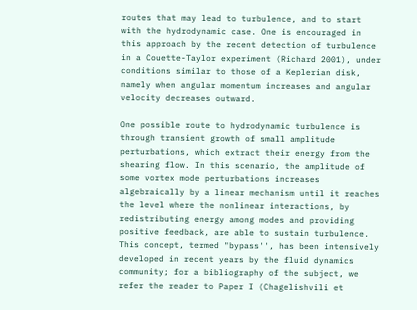routes that may lead to turbulence, and to start with the hydrodynamic case. One is encouraged in this approach by the recent detection of turbulence in a Couette-Taylor experiment (Richard 2001), under conditions similar to those of a Keplerian disk, namely when angular momentum increases and angular velocity decreases outward.

One possible route to hydrodynamic turbulence is through transient growth of small amplitude perturbations, which extract their energy from the shearing flow. In this scenario, the amplitude of some vortex mode perturbations increases algebraically by a linear mechanism until it reaches the level where the nonlinear interactions, by redistributing energy among modes and providing positive feedback, are able to sustain turbulence. This concept, termed "bypass'', has been intensively developed in recent years by the fluid dynamics community; for a bibliography of the subject, we refer the reader to Paper I (Chagelishvili et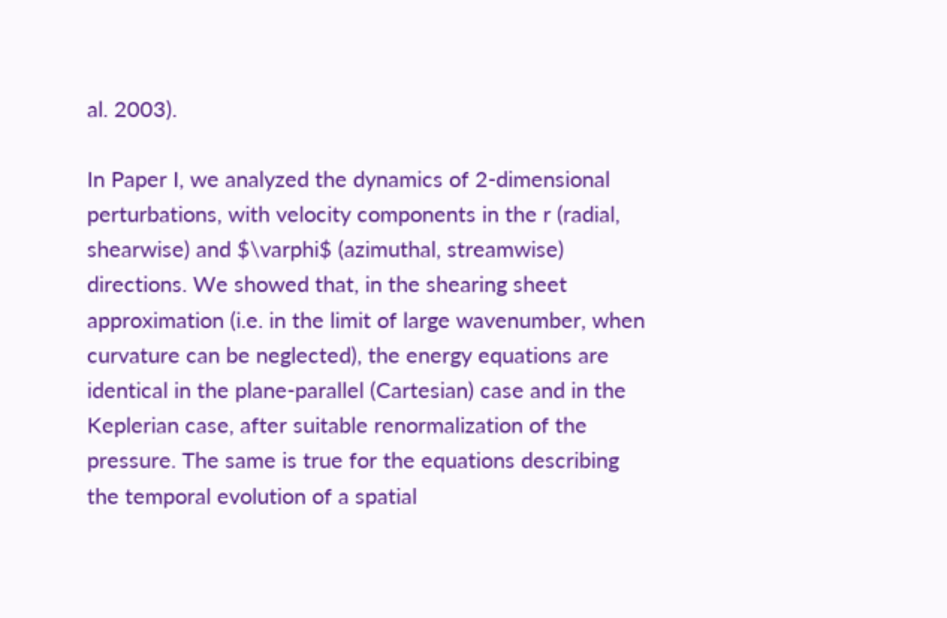al. 2003).

In Paper I, we analyzed the dynamics of 2-dimensional perturbations, with velocity components in the r (radial, shearwise) and $\varphi$ (azimuthal, streamwise) directions. We showed that, in the shearing sheet approximation (i.e. in the limit of large wavenumber, when curvature can be neglected), the energy equations are identical in the plane-parallel (Cartesian) case and in the Keplerian case, after suitable renormalization of the pressure. The same is true for the equations describing the temporal evolution of a spatial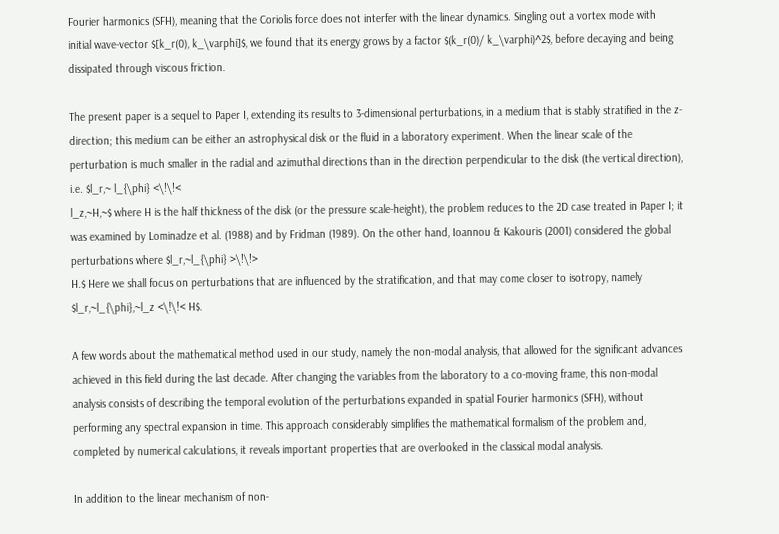Fourier harmonics (SFH), meaning that the Coriolis force does not interfer with the linear dynamics. Singling out a vortex mode with initial wave-vector $[k_r(0), k_\varphi]$, we found that its energy grows by a factor $(k_r(0)/ k_\varphi)^2$, before decaying and being dissipated through viscous friction.

The present paper is a sequel to Paper I, extending its results to 3-dimensional perturbations, in a medium that is stably stratified in the z-direction; this medium can be either an astrophysical disk or the fluid in a laboratory experiment. When the linear scale of the perturbation is much smaller in the radial and azimuthal directions than in the direction perpendicular to the disk (the vertical direction), i.e. $l_r,~ l_{\phi} <\!\!<
l_z,~H,~$ where H is the half thickness of the disk (or the pressure scale-height), the problem reduces to the 2D case treated in Paper I; it was examined by Lominadze et al. (1988) and by Fridman (1989). On the other hand, Ioannou & Kakouris (2001) considered the global perturbations where $l_r,~l_{\phi} >\!\!>
H.$ Here we shall focus on perturbations that are influenced by the stratification, and that may come closer to isotropy, namely $l_r,~l_{\phi},~l_z <\!\!< H$.

A few words about the mathematical method used in our study, namely the non-modal analysis, that allowed for the significant advances achieved in this field during the last decade. After changing the variables from the laboratory to a co-moving frame, this non-modal analysis consists of describing the temporal evolution of the perturbations expanded in spatial Fourier harmonics (SFH), without performing any spectral expansion in time. This approach considerably simplifies the mathematical formalism of the problem and, completed by numerical calculations, it reveals important properties that are overlooked in the classical modal analysis.

In addition to the linear mechanism of non-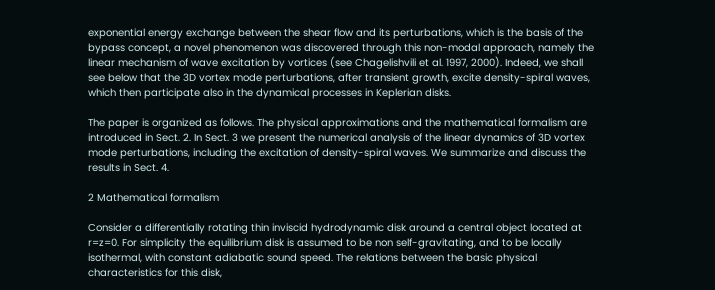exponential energy exchange between the shear flow and its perturbations, which is the basis of the bypass concept, a novel phenomenon was discovered through this non-modal approach, namely the linear mechanism of wave excitation by vortices (see Chagelishvili et al. 1997, 2000). Indeed, we shall see below that the 3D vortex mode perturbations, after transient growth, excite density-spiral waves, which then participate also in the dynamical processes in Keplerian disks.

The paper is organized as follows. The physical approximations and the mathematical formalism are introduced in Sect. 2. In Sect. 3 we present the numerical analysis of the linear dynamics of 3D vortex mode perturbations, including the excitation of density-spiral waves. We summarize and discuss the results in Sect. 4.

2 Mathematical formalism

Consider a differentially rotating thin inviscid hydrodynamic disk around a central object located at r=z=0. For simplicity the equilibrium disk is assumed to be non self-gravitating, and to be locally isothermal, with constant adiabatic sound speed. The relations between the basic physical characteristics for this disk,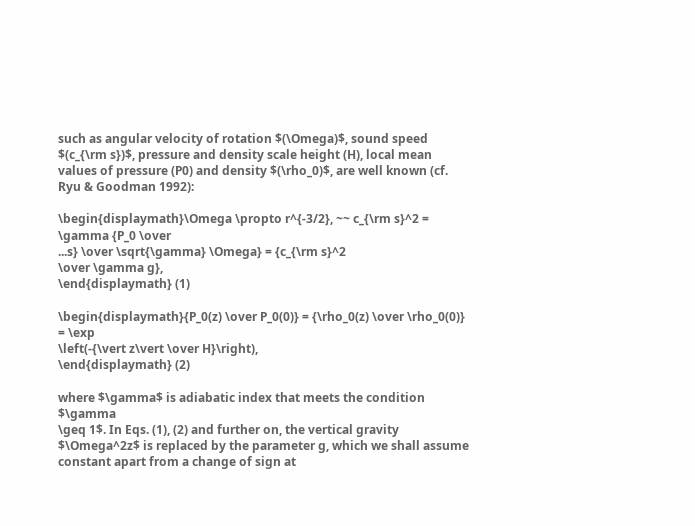such as angular velocity of rotation $(\Omega)$, sound speed  $(c_{\rm s})$, pressure and density scale height (H), local mean values of pressure (P0) and density $(\rho_0)$, are well known (cf. Ryu & Goodman 1992):

\begin{displaymath}\Omega \propto r^{-3/2}, ~~ c_{\rm s}^2 = \gamma {P_0 \over
...s} \over \sqrt{\gamma} \Omega} = {c_{\rm s}^2
\over \gamma g},
\end{displaymath} (1)

\begin{displaymath}{P_0(z) \over P_0(0)} = {\rho_0(z) \over \rho_0(0)} = \exp
\left(-{\vert z\vert \over H}\right),
\end{displaymath} (2)

where $\gamma$ is adiabatic index that meets the condition $\gamma
\geq 1$. In Eqs. (1), (2) and further on, the vertical gravity $\Omega^2z$ is replaced by the parameter g, which we shall assume constant apart from a change of sign at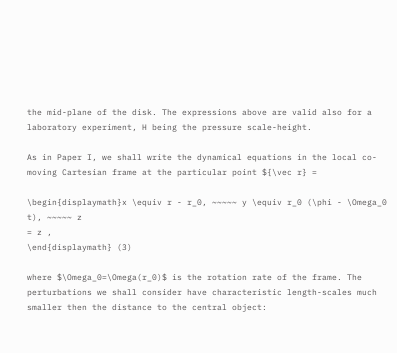the mid-plane of the disk. The expressions above are valid also for a laboratory experiment, H being the pressure scale-height.

As in Paper I, we shall write the dynamical equations in the local co-moving Cartesian frame at the particular point ${\vec r} =

\begin{displaymath}x \equiv r - r_0, ~~~~~ y \equiv r_0 (\phi - \Omega_0 t), ~~~~~ z
= z ,
\end{displaymath} (3)

where $\Omega_0=\Omega(r_0)$ is the rotation rate of the frame. The perturbations we shall consider have characteristic length-scales much smaller then the distance to the central object: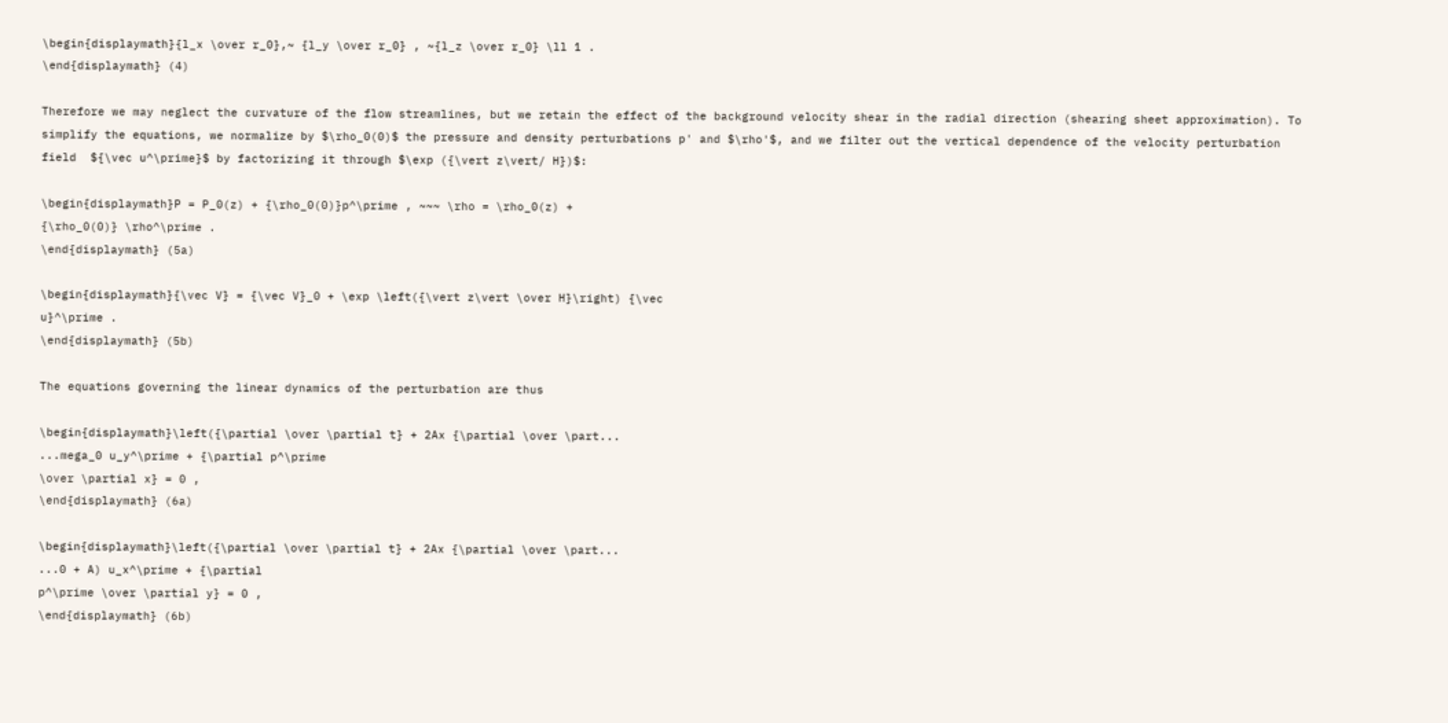\begin{displaymath}{l_x \over r_0},~ {l_y \over r_0} , ~{l_z \over r_0} \ll 1 .
\end{displaymath} (4)

Therefore we may neglect the curvature of the flow streamlines, but we retain the effect of the background velocity shear in the radial direction (shearing sheet approximation). To simplify the equations, we normalize by $\rho_0(0)$ the pressure and density perturbations p' and $\rho'$, and we filter out the vertical dependence of the velocity perturbation field  ${\vec u^\prime}$ by factorizing it through $\exp ({\vert z\vert/ H})$:

\begin{displaymath}P = P_0(z) + {\rho_0(0)}p^\prime , ~~~ \rho = \rho_0(z) +
{\rho_0(0)} \rho^\prime .
\end{displaymath} (5a)

\begin{displaymath}{\vec V} = {\vec V}_0 + \exp \left({\vert z\vert \over H}\right) {\vec
u}^\prime .
\end{displaymath} (5b)

The equations governing the linear dynamics of the perturbation are thus

\begin{displaymath}\left({\partial \over \partial t} + 2Ax {\partial \over \part...
...mega_0 u_y^\prime + {\partial p^\prime
\over \partial x} = 0 ,
\end{displaymath} (6a)

\begin{displaymath}\left({\partial \over \partial t} + 2Ax {\partial \over \part...
...0 + A) u_x^\prime + {\partial
p^\prime \over \partial y} = 0 ,
\end{displaymath} (6b)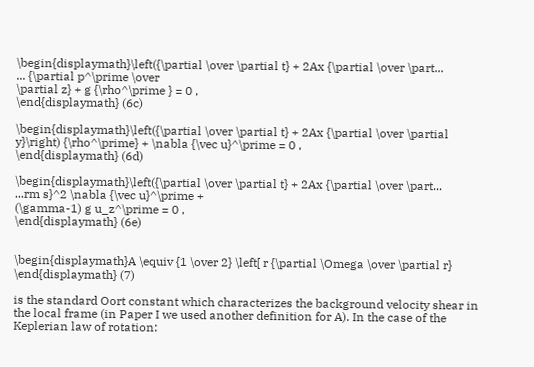\begin{displaymath}\left({\partial \over \partial t} + 2Ax {\partial \over \part...
... {\partial p^\prime \over
\partial z} + g {\rho^\prime } = 0 ,
\end{displaymath} (6c)

\begin{displaymath}\left({\partial \over \partial t} + 2Ax {\partial \over \partial
y}\right) {\rho^\prime} + \nabla {\vec u}^\prime = 0 ,
\end{displaymath} (6d)

\begin{displaymath}\left({\partial \over \partial t} + 2Ax {\partial \over \part...
...rm s}^2 \nabla {\vec u}^\prime +
(\gamma-1) g u_z^\prime = 0 ,
\end{displaymath} (6e)


\begin{displaymath}A \equiv {1 \over 2} \left[ r {\partial \Omega \over \partial r}
\end{displaymath} (7)

is the standard Oort constant which characterizes the background velocity shear in the local frame (in Paper I we used another definition for A). In the case of the Keplerian law of rotation: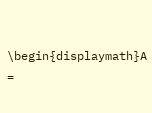\begin{displaymath}A =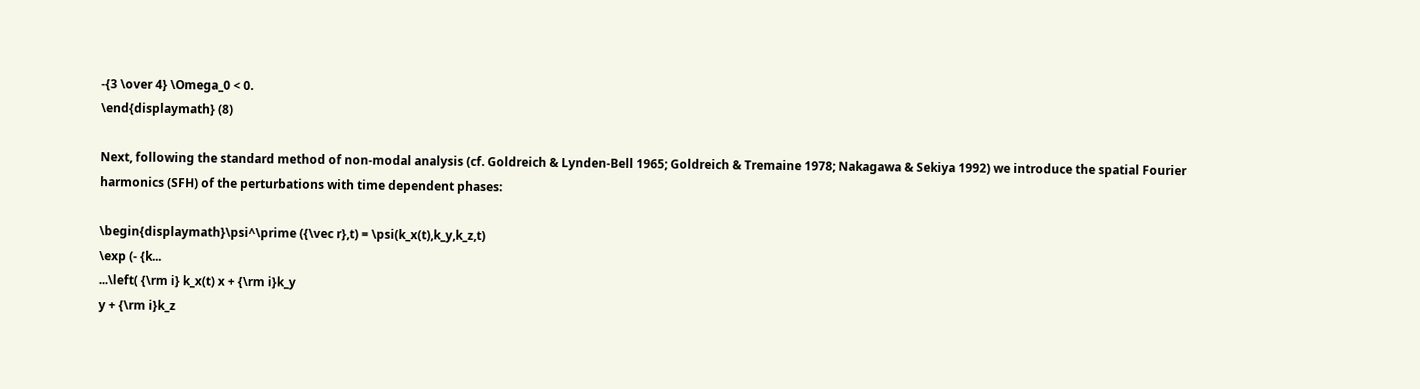-{3 \over 4} \Omega_0 < 0.
\end{displaymath} (8)

Next, following the standard method of non-modal analysis (cf. Goldreich & Lynden-Bell 1965; Goldreich & Tremaine 1978; Nakagawa & Sekiya 1992) we introduce the spatial Fourier harmonics (SFH) of the perturbations with time dependent phases:

\begin{displaymath}\psi^\prime ({\vec r},t) = \psi(k_x(t),k_y,k_z,t)
\exp (- {k...
...\left( {\rm i} k_x(t) x + {\rm i}k_y
y + {\rm i}k_z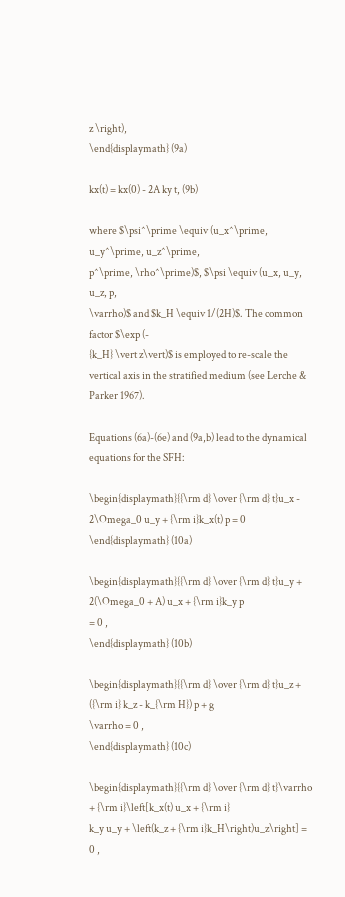z \right),
\end{displaymath} (9a)

kx(t) = kx(0) - 2A ky t, (9b)

where $\psi^\prime \equiv (u_x^\prime, u_y^\prime, u_z^\prime,
p^\prime, \rho^\prime)$, $\psi \equiv (u_x, u_y, u_z, p,
\varrho)$ and $k_H \equiv 1/(2H)$. The common factor $\exp (-
{k_H} \vert z\vert)$ is employed to re-scale the vertical axis in the stratified medium (see Lerche & Parker 1967).

Equations (6a)-(6e) and (9a,b) lead to the dynamical equations for the SFH:

\begin{displaymath}{{\rm d} \over {\rm d} t}u_x - 2\Omega_0 u_y + {\rm i}k_x(t) p = 0
\end{displaymath} (10a)

\begin{displaymath}{{\rm d} \over {\rm d} t}u_y + 2(\Omega_0 + A) u_x + {\rm i}k_y p
= 0 ,
\end{displaymath} (10b)

\begin{displaymath}{{\rm d} \over {\rm d} t}u_z + ({\rm i} k_z - k_{\rm H}) p + g
\varrho = 0 ,
\end{displaymath} (10c)

\begin{displaymath}{{\rm d} \over {\rm d} t}\varrho + {\rm i}\left[k_x(t) u_x + {\rm i}
k_y u_y + \left(k_z + {\rm i}k_H\right)u_z\right] = 0 ,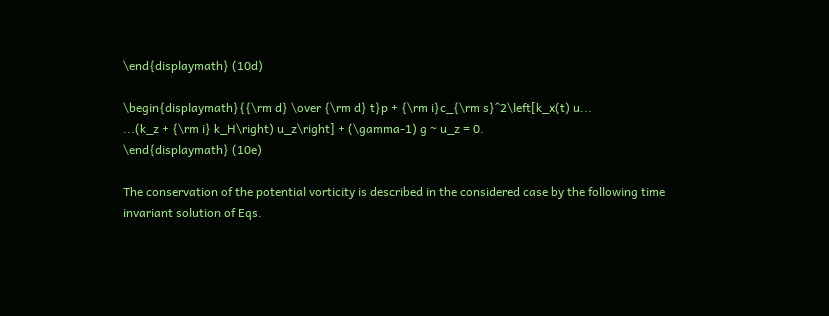\end{displaymath} (10d)

\begin{displaymath}{{\rm d} \over {\rm d} t}p + {\rm i}c_{\rm s}^2\left[k_x(t) u...
...(k_z + {\rm i} k_H\right) u_z\right] + (\gamma-1) g ~ u_z = 0.
\end{displaymath} (10e)

The conservation of the potential vorticity is described in the considered case by the following time invariant solution of Eqs.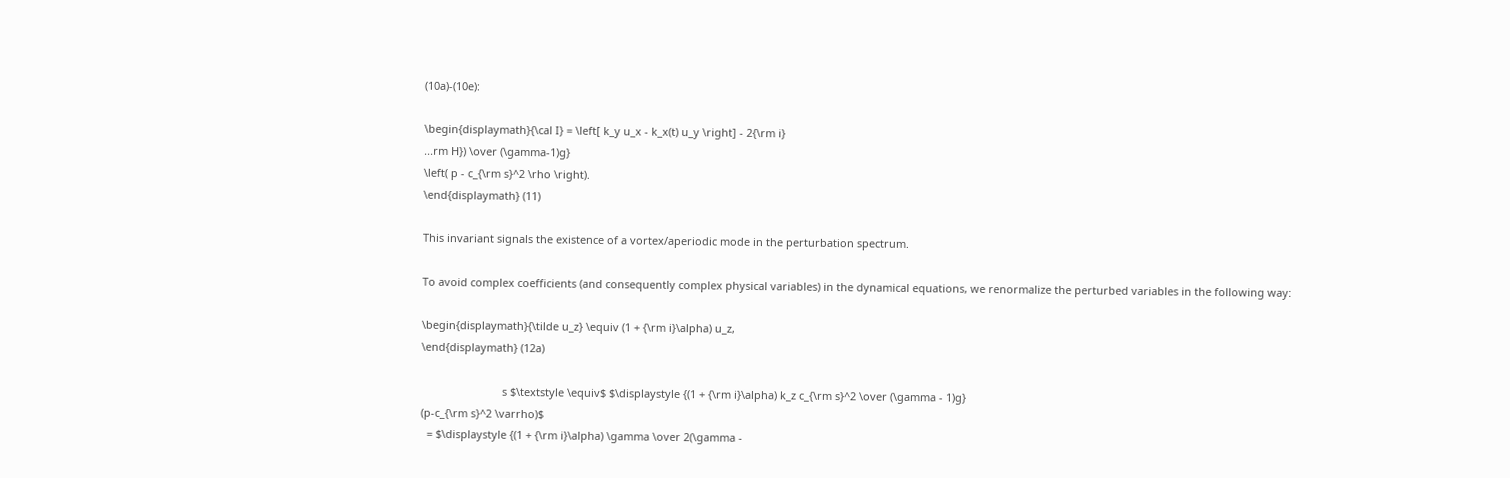(10a)-(10e):

\begin{displaymath}{\cal I} = \left[ k_y u_x - k_x(t) u_y \right] - 2{\rm i}
...rm H}) \over (\gamma-1)g}
\left( p - c_{\rm s}^2 \rho \right).
\end{displaymath} (11)

This invariant signals the existence of a vortex/aperiodic mode in the perturbation spectrum.

To avoid complex coefficients (and consequently complex physical variables) in the dynamical equations, we renormalize the perturbed variables in the following way:

\begin{displaymath}{\tilde u_z} \equiv (1 + {\rm i}\alpha) u_z,
\end{displaymath} (12a)

                           s $\textstyle \equiv$ $\displaystyle {(1 + {\rm i}\alpha) k_z c_{\rm s}^2 \over (\gamma - 1)g}
(p-c_{\rm s}^2 \varrho)$
  = $\displaystyle {(1 + {\rm i}\alpha) \gamma \over 2(\gamma -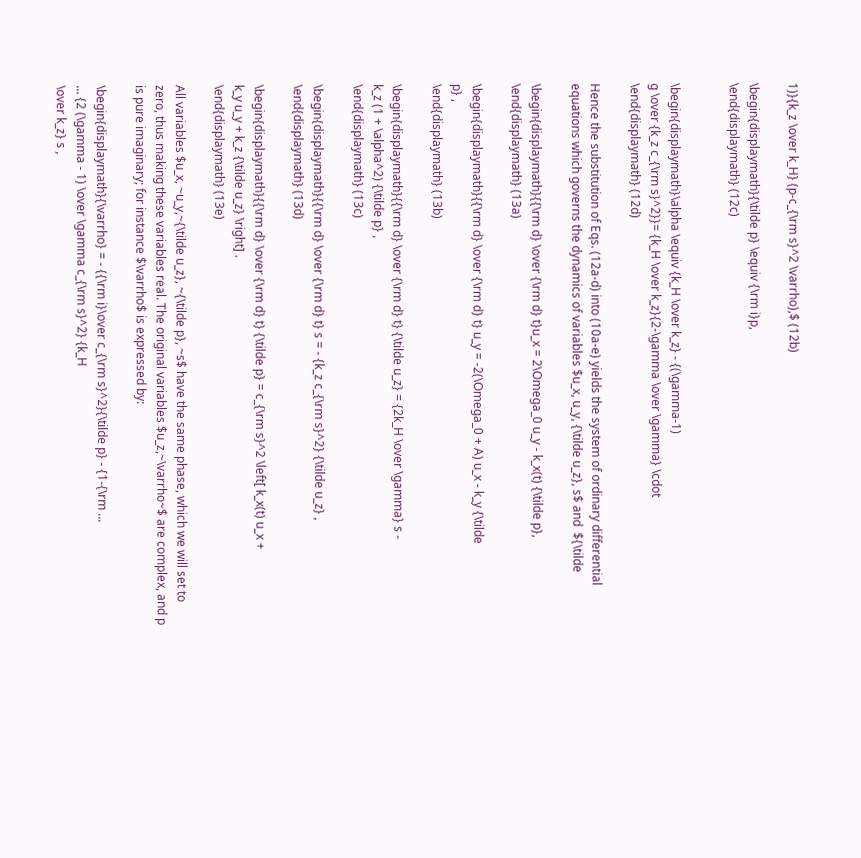1)}{k_z \over k_H} (p-c_{\rm s}^2 \varrho),$ (12b)

\begin{displaymath}{\tilde p} \equiv {\rm i}p,
\end{displaymath} (12c)


\begin{displaymath}\alpha \equiv {k_H \over k_z} - {(\gamma-1)
g \over {k_z c_{\rm s}^2}}= {k_H \over k_z}{2-\gamma \over \gamma} \cdot
\end{displaymath} (12d)

Hence the substitution of Eqs. (12a-d) into (10a-e) yields the system of ordinary differential equations which governs the dynamics of variables $u_x, u_y, {\tilde u_z}, s$ and  ${\tilde

\begin{displaymath}{{\rm d} \over {\rm d} t}u_x = 2\Omega_0 u_y - k_x(t) {\tilde p},
\end{displaymath} (13a)

\begin{displaymath}{{\rm d} \over {\rm d} t} u_y = -2(\Omega_0 + A) u_x - k_y {\tilde
p} ,
\end{displaymath} (13b)

\begin{displaymath}{{\rm d} \over {\rm d} t} {\tilde u_z} = {2k_H \over \gamma} s -
k_z (1 + \alpha^2) {\tilde p} ,
\end{displaymath} (13c)

\begin{displaymath}{{\rm d} \over {\rm d} t} s = - {k_z c_{\rm s}^2} {\tilde u_z} ,
\end{displaymath} (13d)

\begin{displaymath}{{\rm d} \over {\rm d} t} {\tilde p} = c_{\rm s}^2 \left[ k_x(t) u_x +
k_y u_y + k_z {\tilde u_z} \right] .
\end{displaymath} (13e)

All variables $u_x, ~u_y,~{\tilde u_z}, ~{\tilde p}, ~s$ have the same phase, which we will set to zero, thus making these variables real. The original variables $u_z,~\varrho~$ are complex, and p is pure imaginary; for instance $\varrho$ is expressed by:

\begin{displaymath}{\varrho} = - {{\rm i}\over c_{\rm s}^2}{\tilde p} - {1-{\rm ...
... {2 (\gamma - 1) \over \gamma c_{\rm s}^2} {k_H
\over k_z} s ,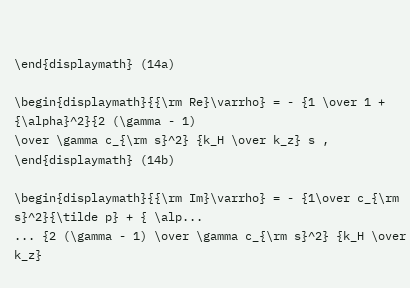\end{displaymath} (14a)

\begin{displaymath}{{\rm Re}\varrho} = - {1 \over 1 + {\alpha}^2}{2 (\gamma - 1)
\over \gamma c_{\rm s}^2} {k_H \over k_z} s ,
\end{displaymath} (14b)

\begin{displaymath}{{\rm Im}\varrho} = - {1\over c_{\rm s}^2}{\tilde p} + { \alp...
... {2 (\gamma - 1) \over \gamma c_{\rm s}^2} {k_H \over k_z}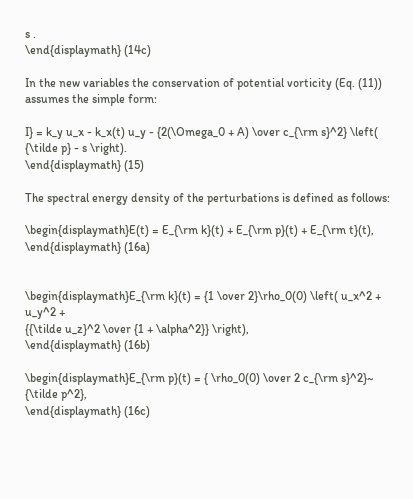s .
\end{displaymath} (14c)

In the new variables the conservation of potential vorticity (Eq. (11)) assumes the simple form:

I} = k_y u_x - k_x(t) u_y - {2(\Omega_0 + A) \over c_{\rm s}^2} \left(
{\tilde p} - s \right).
\end{displaymath} (15)

The spectral energy density of the perturbations is defined as follows:

\begin{displaymath}E(t) = E_{\rm k}(t) + E_{\rm p}(t) + E_{\rm t}(t),
\end{displaymath} (16a)


\begin{displaymath}E_{\rm k}(t) = {1 \over 2}\rho_0(0) \left( u_x^2 + u_y^2 +
{{\tilde u_z}^2 \over {1 + \alpha^2}} \right),
\end{displaymath} (16b)

\begin{displaymath}E_{\rm p}(t) = { \rho_0(0) \over 2 c_{\rm s}^2}~ {\tilde p^2},
\end{displaymath} (16c)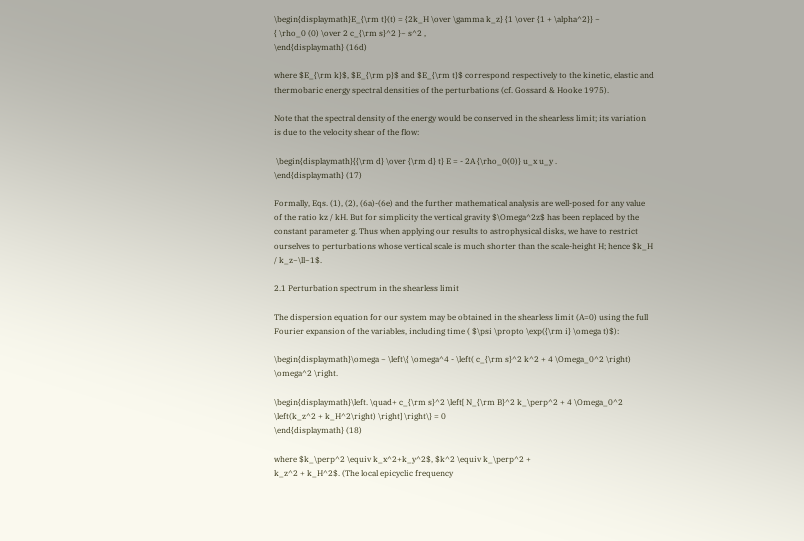\begin{displaymath}E_{\rm t}(t) = {2k_H \over \gamma k_z} {1 \over {1 + \alpha^2}} ~
{ \rho_0 (0) \over 2 c_{\rm s}^2 }~ s^2 ,
\end{displaymath} (16d)

where $E_{\rm k}$, $E_{\rm p}$ and $E_{\rm t}$ correspond respectively to the kinetic, elastic and thermobaric energy spectral densities of the perturbations (cf. Gossard & Hooke 1975).

Note that the spectral density of the energy would be conserved in the shearless limit; its variation is due to the velocity shear of the flow:

 \begin{displaymath}{{\rm d} \over {\rm d} t} E = - 2A {\rho_0(0)} u_x u_y .
\end{displaymath} (17)

Formally, Eqs. (1), (2), (6a)-(6e) and the further mathematical analysis are well-posed for any value of the ratio kz / kH. But for simplicity the vertical gravity $\Omega^2z$ has been replaced by the constant parameter g. Thus when applying our results to astrophysical disks, we have to restrict ourselves to perturbations whose vertical scale is much shorter than the scale-height H; hence $k_H / k_z~\ll~1$.

2.1 Perturbation spectrum in the shearless limit

The dispersion equation for our system may be obtained in the shearless limit (A=0) using the full Fourier expansion of the variables, including time ( $\psi \propto \exp({\rm i} \omega t)$):

\begin{displaymath}\omega ~ \left\{ \omega^4 - \left( c_{\rm s}^2 k^2 + 4 \Omega_0^2 \right)
\omega^2 \right.

\begin{displaymath}\left. \quad+ c_{\rm s}^2 \left[ N_{\rm B}^2 k_\perp^2 + 4 \Omega_0^2
\left(k_z^2 + k_H^2\right) \right] \right\} = 0
\end{displaymath} (18)

where $k_\perp^2 \equiv k_x^2+k_y^2$, $k^2 \equiv k_\perp^2 +
k_z^2 + k_H^2$. (The local epicyclic frequency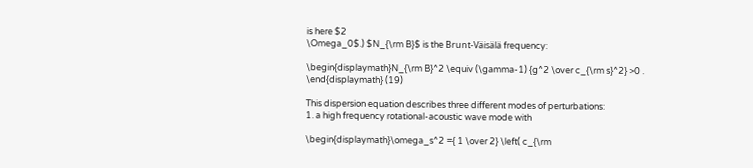is here $2
\Omega_0$.) $N_{\rm B}$ is the Brunt-Väisälä frequency:

\begin{displaymath}N_{\rm B}^2 \equiv (\gamma-1) {g^2 \over c_{\rm s}^2} >0 .
\end{displaymath} (19)

This dispersion equation describes three different modes of perturbations:
1. a high frequency rotational-acoustic wave mode with

\begin{displaymath}\omega_s^2 ={ 1 \over 2} \left( c_{\rm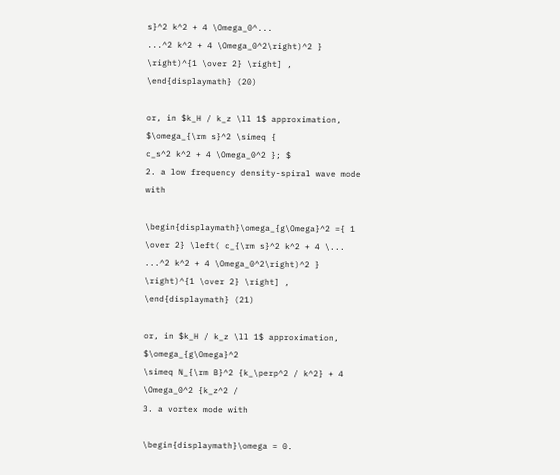s}^2 k^2 + 4 \Omega_0^...
...^2 k^2 + 4 \Omega_0^2\right)^2 }
\right)^{1 \over 2} \right] ,
\end{displaymath} (20)

or, in $k_H / k_z \ll 1$ approximation, $\omega_{\rm s}^2 \simeq {
c_s^2 k^2 + 4 \Omega_0^2 }; $
2. a low frequency density-spiral wave mode with

\begin{displaymath}\omega_{g\Omega}^2 ={ 1 \over 2} \left( c_{\rm s}^2 k^2 + 4 \...
...^2 k^2 + 4 \Omega_0^2\right)^2 }
\right)^{1 \over 2} \right] ,
\end{displaymath} (21)

or, in $k_H / k_z \ll 1$ approximation, $\omega_{g\Omega}^2
\simeq N_{\rm B}^2 {k_\perp^2 / k^2} + 4 \Omega_0^2 {k_z^2 /
3. a vortex mode with

\begin{displaymath}\omega = 0.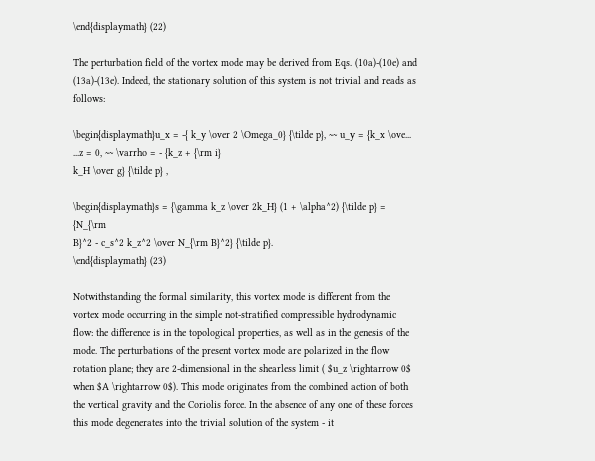\end{displaymath} (22)

The perturbation field of the vortex mode may be derived from Eqs. (10a)-(10e) and (13a)-(13e). Indeed, the stationary solution of this system is not trivial and reads as follows:

\begin{displaymath}u_x = -{ k_y \over 2 \Omega_0} {\tilde p}, ~~ u_y = {k_x \ove...
...z = 0, ~~ \varrho = - {k_z + {\rm i}
k_H \over g} {\tilde p} ,

\begin{displaymath}s = {\gamma k_z \over 2k_H} (1 + \alpha^2) {\tilde p} = {N_{\rm
B}^2 - c_s^2 k_z^2 \over N_{\rm B}^2} {\tilde p}.
\end{displaymath} (23)

Notwithstanding the formal similarity, this vortex mode is different from the vortex mode occurring in the simple not-stratified compressible hydrodynamic flow: the difference is in the topological properties, as well as in the genesis of the mode. The perturbations of the present vortex mode are polarized in the flow rotation plane; they are 2-dimensional in the shearless limit ( $u_z \rightarrow 0$ when $A \rightarrow 0$). This mode originates from the combined action of both the vertical gravity and the Coriolis force. In the absence of any one of these forces this mode degenerates into the trivial solution of the system - it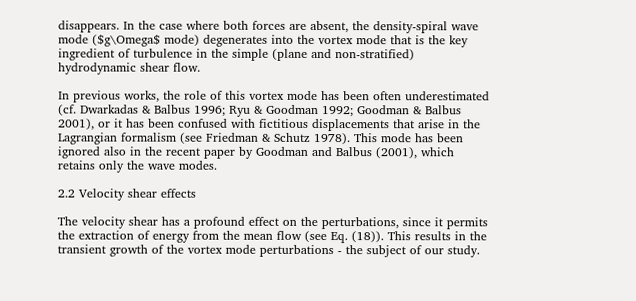disappears. In the case where both forces are absent, the density-spiral wave mode ($g\Omega$ mode) degenerates into the vortex mode that is the key ingredient of turbulence in the simple (plane and non-stratified) hydrodynamic shear flow.

In previous works, the role of this vortex mode has been often underestimated (cf. Dwarkadas & Balbus 1996; Ryu & Goodman 1992; Goodman & Balbus 2001), or it has been confused with fictitious displacements that arise in the Lagrangian formalism (see Friedman & Schutz 1978). This mode has been ignored also in the recent paper by Goodman and Balbus (2001), which retains only the wave modes.

2.2 Velocity shear effects

The velocity shear has a profound effect on the perturbations, since it permits the extraction of energy from the mean flow (see Eq. (18)). This results in the transient growth of the vortex mode perturbations - the subject of our study.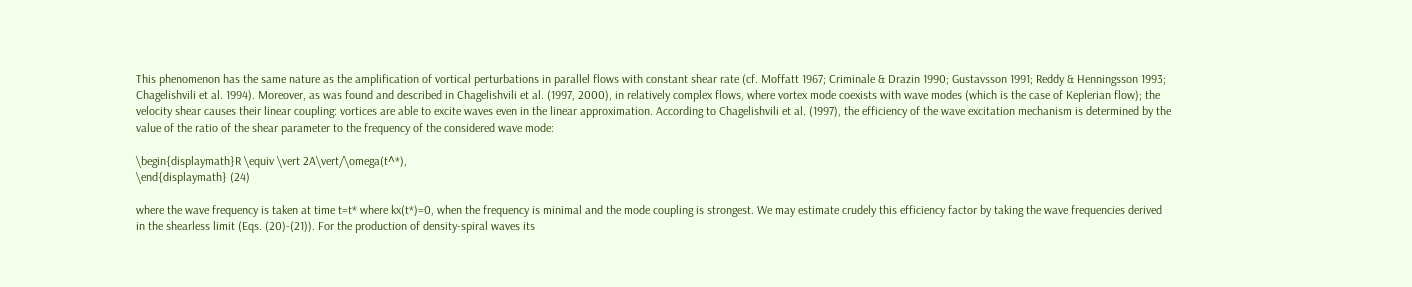This phenomenon has the same nature as the amplification of vortical perturbations in parallel flows with constant shear rate (cf. Moffatt 1967; Criminale & Drazin 1990; Gustavsson 1991; Reddy & Henningsson 1993; Chagelishvili et al. 1994). Moreover, as was found and described in Chagelishvili et al. (1997, 2000), in relatively complex flows, where vortex mode coexists with wave modes (which is the case of Keplerian flow); the velocity shear causes their linear coupling: vortices are able to excite waves even in the linear approximation. According to Chagelishvili et al. (1997), the efficiency of the wave excitation mechanism is determined by the value of the ratio of the shear parameter to the frequency of the considered wave mode:

\begin{displaymath}R \equiv \vert 2A\vert/\omega(t^*),
\end{displaymath} (24)

where the wave frequency is taken at time t=t* where kx(t*)=0, when the frequency is minimal and the mode coupling is strongest. We may estimate crudely this efficiency factor by taking the wave frequencies derived in the shearless limit (Eqs. (20)-(21)). For the production of density-spiral waves its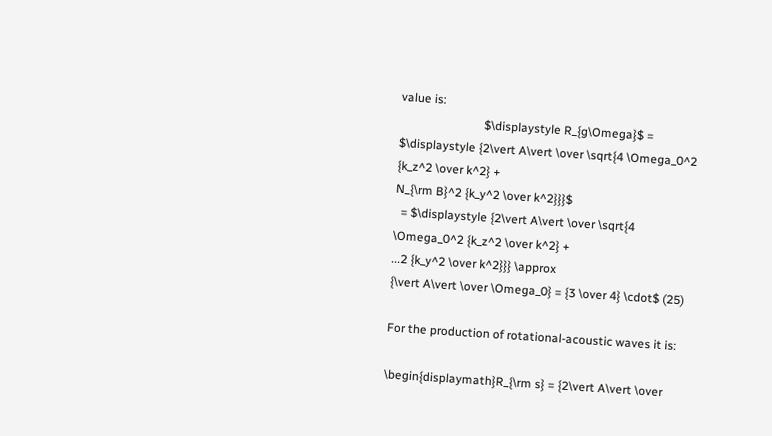value is:
                            $\displaystyle R_{g\Omega}$ = $\displaystyle {2\vert A\vert \over \sqrt{4 \Omega_0^2 {k_z^2 \over k^2} +
N_{\rm B}^2 {k_y^2 \over k^2}}}$
  = $\displaystyle {2\vert A\vert \over \sqrt{4 \Omega_0^2 {k_z^2 \over k^2} +
...2 {k_y^2 \over k^2}}} \approx
{\vert A\vert \over \Omega_0} = {3 \over 4} \cdot$ (25)

For the production of rotational-acoustic waves it is:

\begin{displaymath}R_{\rm s} = {2\vert A\vert \over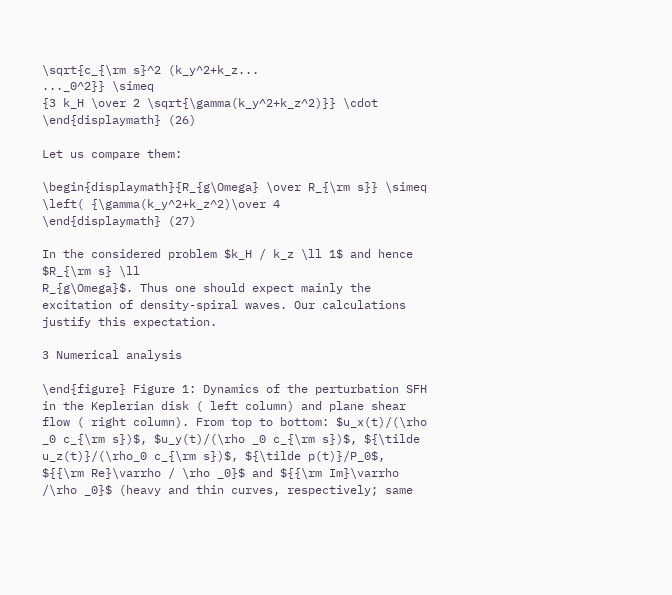\sqrt{c_{\rm s}^2 (k_y^2+k_z...
..._0^2}} \simeq
{3 k_H \over 2 \sqrt{\gamma(k_y^2+k_z^2)}} \cdot
\end{displaymath} (26)

Let us compare them:

\begin{displaymath}{R_{g\Omega} \over R_{\rm s}} \simeq \left( {\gamma(k_y^2+k_z^2)\over 4
\end{displaymath} (27)

In the considered problem $k_H / k_z \ll 1$ and hence $R_{\rm s} \ll
R_{g\Omega}$. Thus one should expect mainly the excitation of density-spiral waves. Our calculations justify this expectation.

3 Numerical analysis

\end{figure} Figure 1: Dynamics of the perturbation SFH in the Keplerian disk ( left column) and plane shear flow ( right column). From top to bottom: $u_x(t)/(\rho _0 c_{\rm s})$, $u_y(t)/(\rho _0 c_{\rm s})$, ${\tilde u_z(t)}/(\rho_0 c_{\rm s})$, ${\tilde p(t)}/P_0$, ${{\rm Re}\varrho / \rho _0}$ and ${{\rm Im}\varrho /\rho _0}$ (heavy and thin curves, respectively; same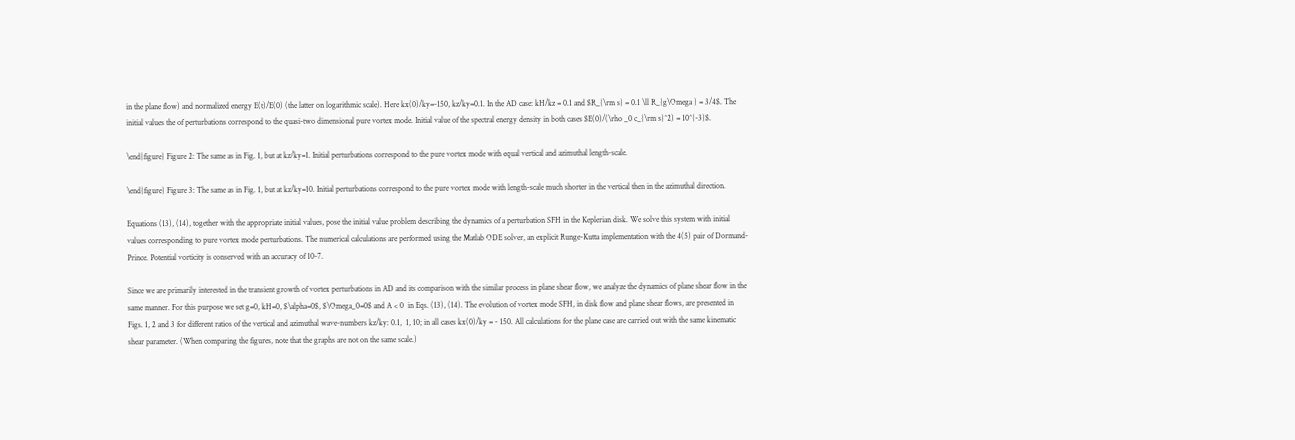in the plane flow) and normalized energy E(t)/E(0) (the latter on logarithmic scale). Here kx(0)/ky=-150, kz/ky=0.1. In the AD case: kH/kz = 0.1 and $R_{\rm s} = 0.1 \ll R_{g\Omega } = 3/4$. The initial values the of perturbations correspond to the quasi-two dimensional pure vortex mode. Initial value of the spectral energy density in both cases $E(0)/(\rho _0 c_{\rm s}^2) = 10^{-3}$.

\end{figure} Figure 2: The same as in Fig. 1, but at kz/ky=1. Initial perturbations correspond to the pure vortex mode with equal vertical and azimuthal length-scale.

\end{figure} Figure 3: The same as in Fig. 1, but at kz/ky=10. Initial perturbations correspond to the pure vortex mode with length-scale much shorter in the vertical then in the azimuthal direction.

Equations (13), (14), together with the appropriate initial values, pose the initial value problem describing the dynamics of a perturbation SFH in the Keplerian disk. We solve this system with initial values corresponding to pure vortex mode perturbations. The numerical calculations are performed using the Matlab ODE solver, an explicit Runge-Kutta implementation with the 4(5) pair of Dormand-Prince. Potential vorticity is conserved with an accuracy of 10-7.

Since we are primarily interested in the transient growth of vortex perturbations in AD and its comparison with the similar process in plane shear flow, we analyze the dynamics of plane shear flow in the same manner. For this purpose we set g=0, kH=0, $\alpha=0$, $\Omega_0=0$ and A < 0  in Eqs. (13), (14). The evolution of vortex mode SFH, in disk flow and plane shear flows, are presented in Figs. 1, 2 and 3 for different ratios of the vertical and azimuthal wave-numbers kz/ky: 0.1,  1, 10; in all cases kx(0)/ky = - 150. All calculations for the plane case are carried out with the same kinematic shear parameter. (When comparing the figures, note that the graphs are not on the same scale.)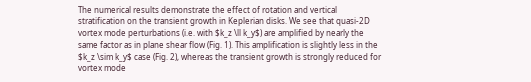The numerical results demonstrate the effect of rotation and vertical stratification on the transient growth in Keplerian disks. We see that quasi-2D vortex mode perturbations (i.e. with $k_z \ll k_y$) are amplified by nearly the same factor as in plane shear flow (Fig. 1). This amplification is slightly less in the $k_z \sim k_y$ case (Fig. 2), whereas the transient growth is strongly reduced for vortex mode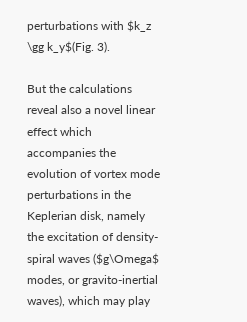perturbations with $k_z \gg k_y$(Fig. 3).

But the calculations reveal also a novel linear effect which accompanies the evolution of vortex mode perturbations in the Keplerian disk, namely the excitation of density-spiral waves ($g\Omega$ modes, or gravito-inertial waves), which may play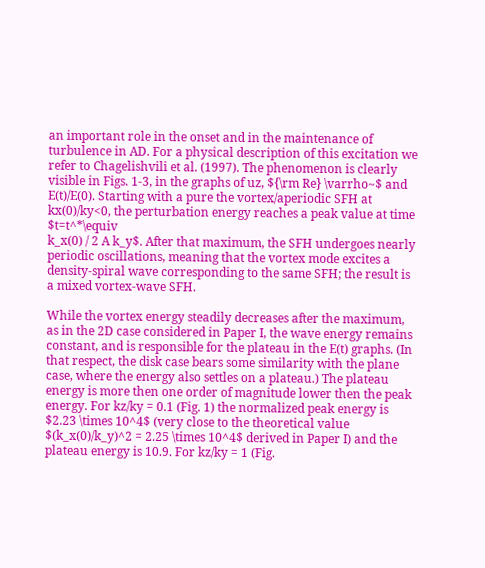an important role in the onset and in the maintenance of turbulence in AD. For a physical description of this excitation we refer to Chagelishvili et al. (1997). The phenomenon is clearly visible in Figs. 1-3, in the graphs of uz, ${\rm Re} \varrho~$ and E(t)/E(0). Starting with a pure the vortex/aperiodic SFH at kx(0)/ky<0, the perturbation energy reaches a peak value at time $t=t^*\equiv
k_x(0) / 2 A k_y$. After that maximum, the SFH undergoes nearly periodic oscillations, meaning that the vortex mode excites a density-spiral wave corresponding to the same SFH; the result is a mixed vortex-wave SFH.

While the vortex energy steadily decreases after the maximum, as in the 2D case considered in Paper I, the wave energy remains constant, and is responsible for the plateau in the E(t) graphs. (In that respect, the disk case bears some similarity with the plane case, where the energy also settles on a plateau.) The plateau energy is more then one order of magnitude lower then the peak energy. For kz/ky = 0.1 (Fig. 1) the normalized peak energy is $2.23 \times 10^4$ (very close to the theoretical value $(k_x(0)/k_y)^2 = 2.25 \times 10^4$ derived in Paper I) and the plateau energy is 10.9. For kz/ky = 1 (Fig.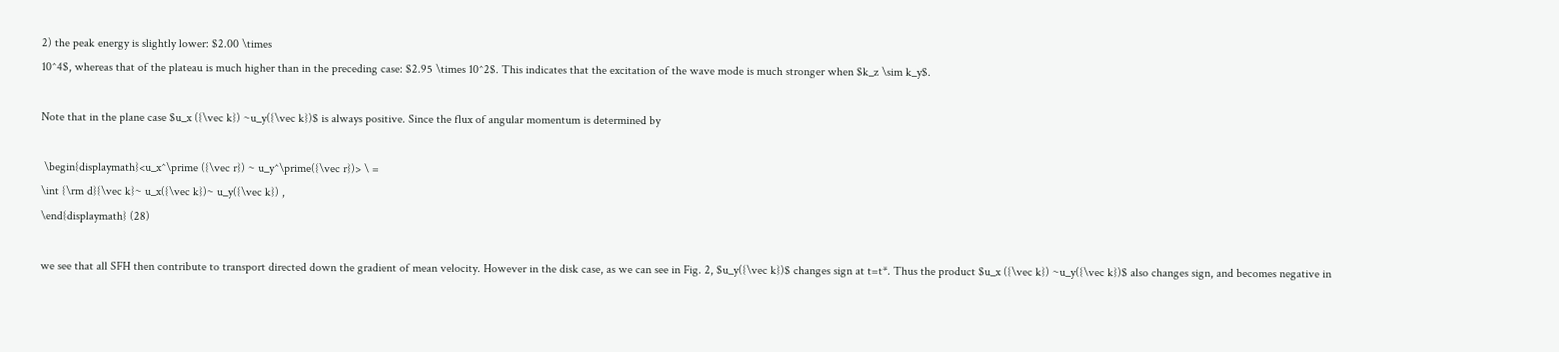2) the peak energy is slightly lower: $2.00 \times
10^4$, whereas that of the plateau is much higher than in the preceding case: $2.95 \times 10^2$. This indicates that the excitation of the wave mode is much stronger when $k_z \sim k_y$.

Note that in the plane case $u_x ({\vec k}) ~u_y({\vec k})$ is always positive. Since the flux of angular momentum is determined by

 \begin{displaymath}<u_x^\prime ({\vec r}) ~ u_y^\prime({\vec r})> \ =
\int {\rm d}{\vec k}~ u_x({\vec k})~ u_y({\vec k}) ,
\end{displaymath} (28)

we see that all SFH then contribute to transport directed down the gradient of mean velocity. However in the disk case, as we can see in Fig. 2, $u_y({\vec k})$ changes sign at t=t*. Thus the product $u_x ({\vec k}) ~u_y({\vec k})$ also changes sign, and becomes negative in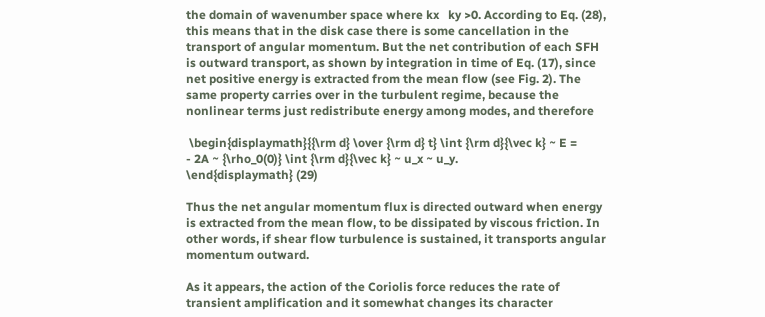the domain of wavenumber space where kx   ky >0. According to Eq. (28), this means that in the disk case there is some cancellation in the transport of angular momentum. But the net contribution of each SFH is outward transport, as shown by integration in time of Eq. (17), since net positive energy is extracted from the mean flow (see Fig. 2). The same property carries over in the turbulent regime, because the nonlinear terms just redistribute energy among modes, and therefore

 \begin{displaymath}{{\rm d} \over {\rm d} t} \int {\rm d}{\vec k} ~ E =
- 2A ~ {\rho_0(0)} \int {\rm d}{\vec k} ~ u_x ~ u_y.
\end{displaymath} (29)

Thus the net angular momentum flux is directed outward when energy is extracted from the mean flow, to be dissipated by viscous friction. In other words, if shear flow turbulence is sustained, it transports angular momentum outward.

As it appears, the action of the Coriolis force reduces the rate of transient amplification and it somewhat changes its character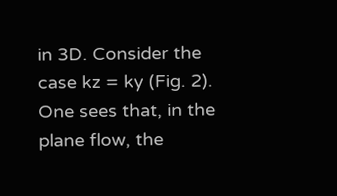in 3D. Consider the case kz = ky (Fig. 2). One sees that, in the plane flow, the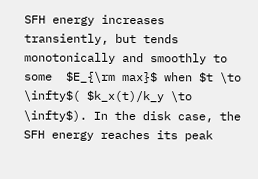SFH energy increases transiently, but tends monotonically and smoothly to some  $E_{\rm max}$ when $t \to \infty$( $k_x(t)/k_y \to \infty$). In the disk case, the SFH energy reaches its peak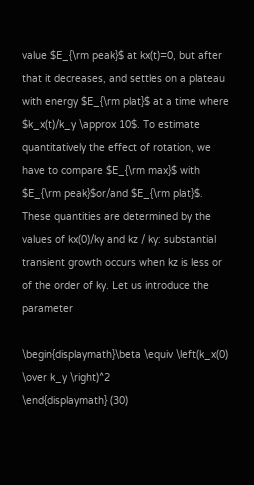value $E_{\rm peak}$ at kx(t)=0, but after that it decreases, and settles on a plateau with energy $E_{\rm plat}$ at a time where $k_x(t)/k_y \approx 10$. To estimate quantitatively the effect of rotation, we have to compare $E_{\rm max}$ with $E_{\rm peak}$or/and $E_{\rm plat}$. These quantities are determined by the values of kx(0)/ky and kz / ky: substantial transient growth occurs when kz is less or of the order of ky. Let us introduce the parameter

\begin{displaymath}\beta \equiv \left(k_x(0) \over k_y \right)^2
\end{displaymath} (30)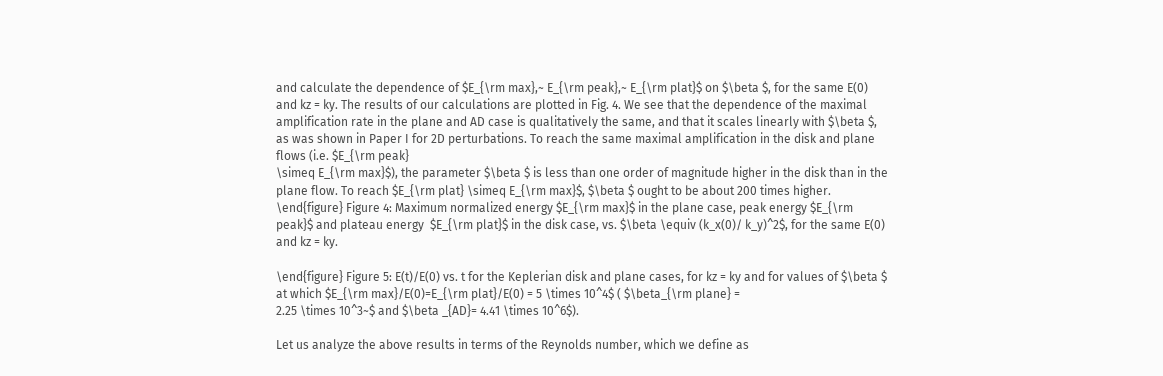and calculate the dependence of $E_{\rm max},~ E_{\rm peak},~ E_{\rm plat}$ on $\beta $, for the same E(0) and kz = ky. The results of our calculations are plotted in Fig. 4. We see that the dependence of the maximal amplification rate in the plane and AD case is qualitatively the same, and that it scales linearly with $\beta $, as was shown in Paper I for 2D perturbations. To reach the same maximal amplification in the disk and plane flows (i.e. $E_{\rm peak}
\simeq E_{\rm max}$), the parameter $\beta $ is less than one order of magnitude higher in the disk than in the plane flow. To reach $E_{\rm plat} \simeq E_{\rm max}$, $\beta $ ought to be about 200 times higher.
\end{figure} Figure 4: Maximum normalized energy $E_{\rm max}$ in the plane case, peak energy $E_{\rm peak}$ and plateau energy  $E_{\rm plat}$ in the disk case, vs. $\beta \equiv (k_x(0)/ k_y)^2$, for the same E(0) and kz = ky.

\end{figure} Figure 5: E(t)/E(0) vs. t for the Keplerian disk and plane cases, for kz = ky and for values of $\beta $ at which $E_{\rm max}/E(0)=E_{\rm plat}/E(0) = 5 \times 10^4$ ( $\beta_{\rm plane} =
2.25 \times 10^3~$ and $\beta _{AD}= 4.41 \times 10^6$).

Let us analyze the above results in terms of the Reynolds number, which we define as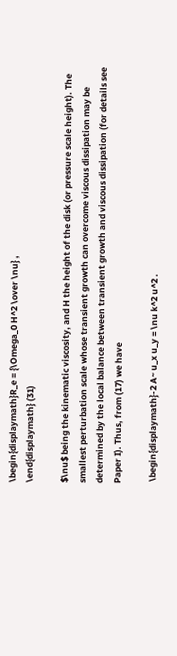\begin{displaymath}R_e = {\Omega_0 H^2 \over \nu} ,
\end{displaymath} (31)

$\nu$ being the kinematic viscosity, and H the height of the disk (or pressure scale height). The smallest perturbation scale whose transient growth can overcome viscous dissipation may be determined by the local balance between transient growth and viscous dissipation (for details see Paper I). Thus, from (17) we have

 \begin{displaymath}-2 A~ u_x u_y = \nu k^2 u^2 .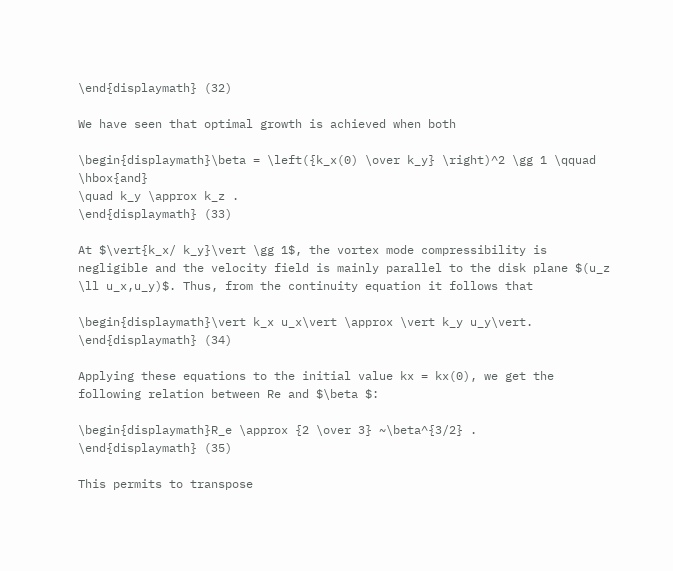\end{displaymath} (32)

We have seen that optimal growth is achieved when both

\begin{displaymath}\beta = \left({k_x(0) \over k_y} \right)^2 \gg 1 \qquad \hbox{and}
\quad k_y \approx k_z .
\end{displaymath} (33)

At $\vert{k_x/ k_y}\vert \gg 1$, the vortex mode compressibility is negligible and the velocity field is mainly parallel to the disk plane $(u_z \ll u_x,u_y)$. Thus, from the continuity equation it follows that

\begin{displaymath}\vert k_x u_x\vert \approx \vert k_y u_y\vert.
\end{displaymath} (34)

Applying these equations to the initial value kx = kx(0), we get the following relation between Re and $\beta $:

\begin{displaymath}R_e \approx {2 \over 3} ~\beta^{3/2} .
\end{displaymath} (35)

This permits to transpose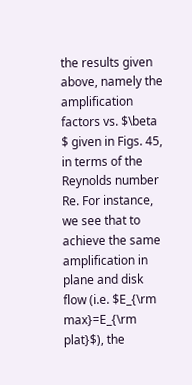the results given above, namely the amplification factors vs. $\beta $ given in Figs. 45, in terms of the Reynolds number Re. For instance, we see that to achieve the same amplification in plane and disk flow (i.e. $E_{\rm max}=E_{\rm plat}$), the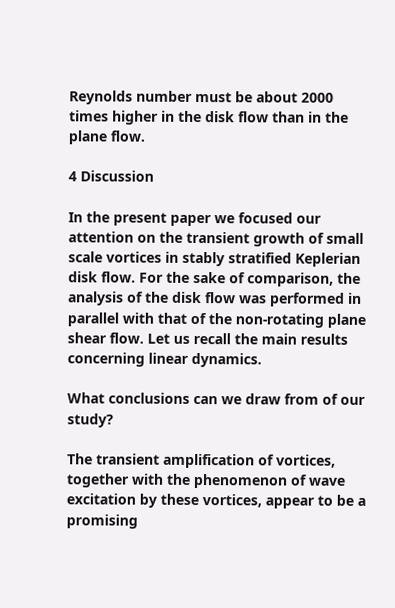Reynolds number must be about 2000 times higher in the disk flow than in the plane flow.

4 Discussion

In the present paper we focused our attention on the transient growth of small scale vortices in stably stratified Keplerian disk flow. For the sake of comparison, the analysis of the disk flow was performed in parallel with that of the non-rotating plane shear flow. Let us recall the main results concerning linear dynamics.

What conclusions can we draw from of our study?

The transient amplification of vortices, together with the phenomenon of wave excitation by these vortices, appear to be a promising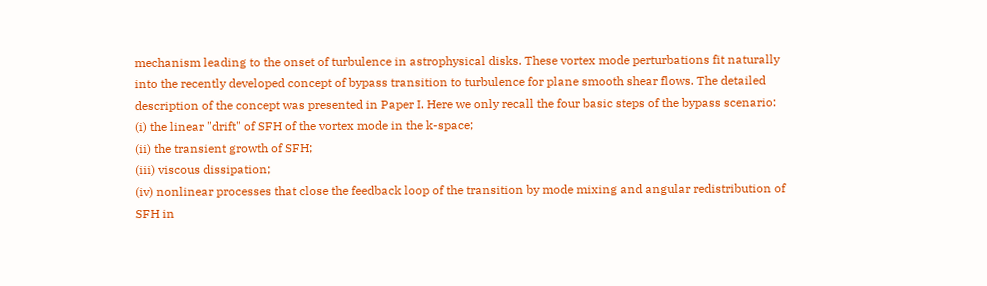mechanism leading to the onset of turbulence in astrophysical disks. These vortex mode perturbations fit naturally into the recently developed concept of bypass transition to turbulence for plane smooth shear flows. The detailed description of the concept was presented in Paper I. Here we only recall the four basic steps of the bypass scenario:
(i) the linear "drift" of SFH of the vortex mode in the k-space;
(ii) the transient growth of SFH;
(iii) viscous dissipation;
(iv) nonlinear processes that close the feedback loop of the transition by mode mixing and angular redistribution of SFH in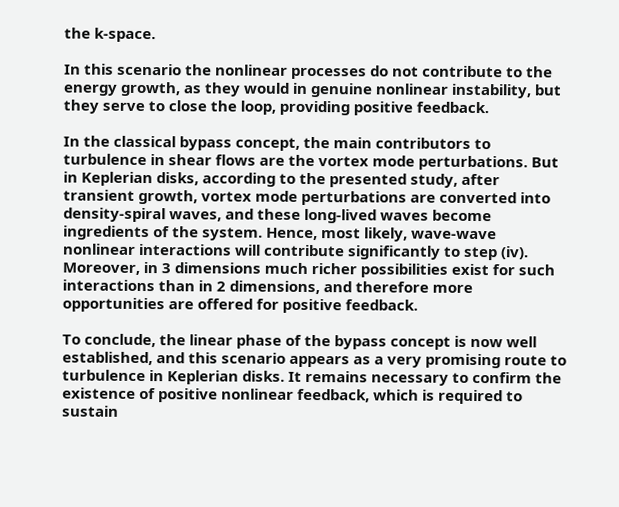the k-space.

In this scenario the nonlinear processes do not contribute to the energy growth, as they would in genuine nonlinear instability, but they serve to close the loop, providing positive feedback.

In the classical bypass concept, the main contributors to turbulence in shear flows are the vortex mode perturbations. But in Keplerian disks, according to the presented study, after transient growth, vortex mode perturbations are converted into density-spiral waves, and these long-lived waves become ingredients of the system. Hence, most likely, wave-wave nonlinear interactions will contribute significantly to step (iv). Moreover, in 3 dimensions much richer possibilities exist for such interactions than in 2 dimensions, and therefore more opportunities are offered for positive feedback.

To conclude, the linear phase of the bypass concept is now well established, and this scenario appears as a very promising route to turbulence in Keplerian disks. It remains necessary to confirm the existence of positive nonlinear feedback, which is required to sustain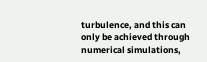turbulence, and this can only be achieved through numerical simulations,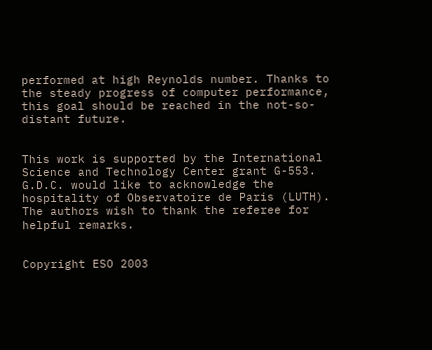performed at high Reynolds number. Thanks to the steady progress of computer performance, this goal should be reached in the not-so-distant future.


This work is supported by the International Science and Technology Center grant G-553. G.D.C. would like to acknowledge the hospitality of Observatoire de Paris (LUTH). The authors wish to thank the referee for helpful remarks.


Copyright ESO 2003